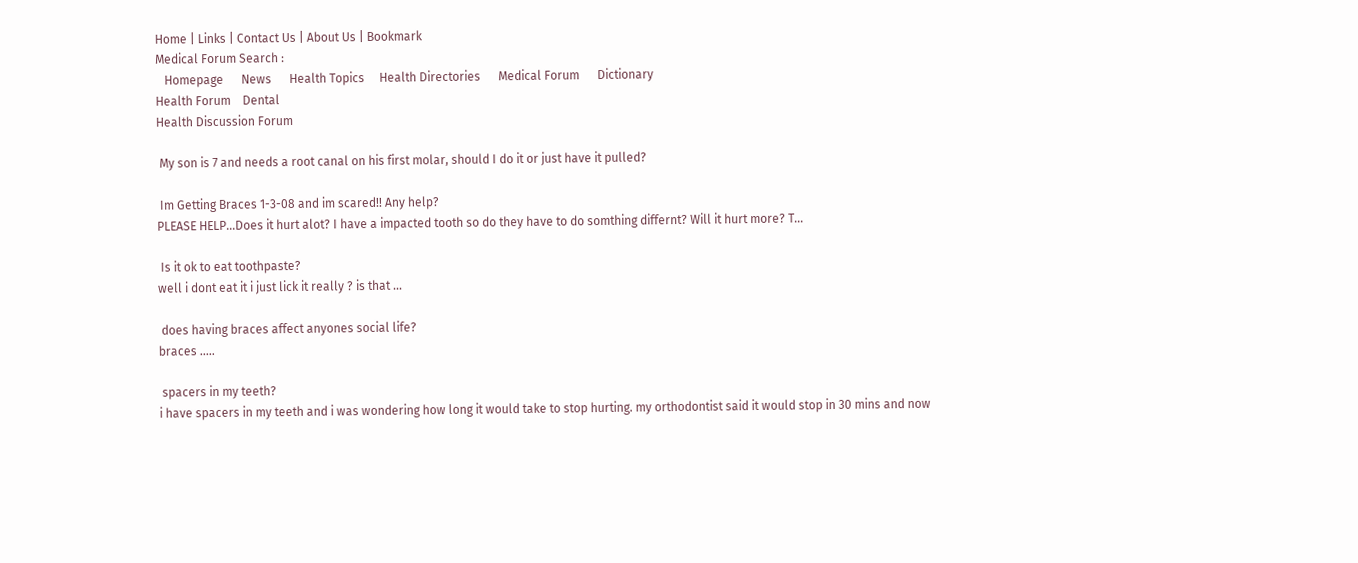Home | Links | Contact Us | About Us | Bookmark
Medical Forum Search :
   Homepage      News      Health Topics     Health Directories      Medical Forum      Dictionary
Health Forum    Dental
Health Discussion Forum

 My son is 7 and needs a root canal on his first molar, should I do it or just have it pulled?

 Im Getting Braces 1-3-08 and im scared!! Any help?
PLEASE HELP...Does it hurt alot? I have a impacted tooth so do they have to do somthing differnt? Will it hurt more? T...

 Is it ok to eat toothpaste?
well i dont eat it i just lick it really ? is that ...

 does having braces affect anyones social life?
braces .....

 spacers in my teeth?
i have spacers in my teeth and i was wondering how long it would take to stop hurting. my orthodontist said it would stop in 30 mins and now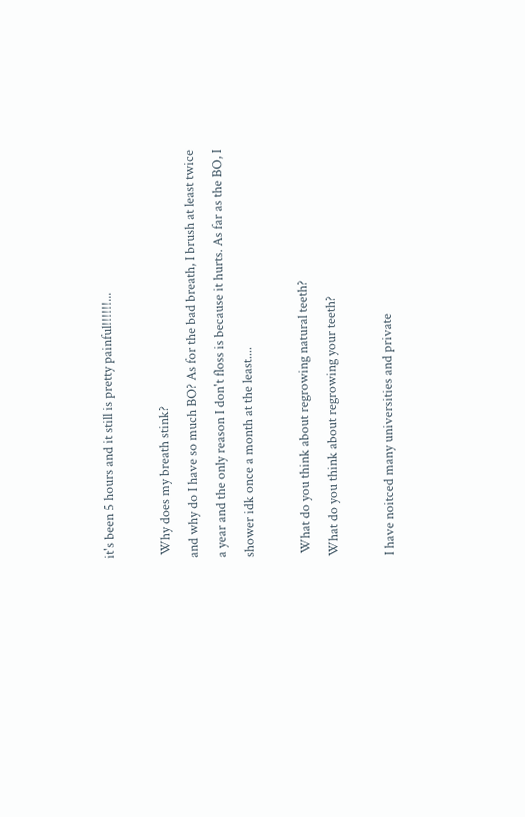it's been 5 hours and it still is pretty painful!!!!!!...

 Why does my breath stink?
and why do I have so much BO? As for the bad breath, I brush at least twice a year and the only reason I don't floss is because it hurts. As far as the BO, I shower idk once a month at the least....

 What do you think about regrowing natural teeth?
What do you think about regrowing your teeth?

I have noitced many universities and private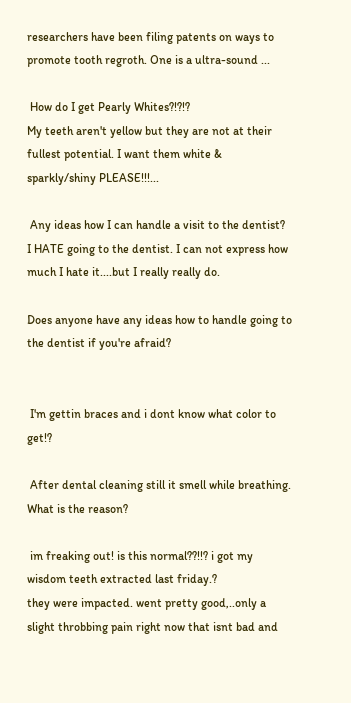researchers have been filing patents on ways to promote tooth regroth. One is a ultra-sound ...

 How do I get Pearly Whites?!?!?
My teeth aren't yellow but they are not at their fullest potential. I want them white & sparkly/shiny PLEASE!!!...

 Any ideas how I can handle a visit to the dentist?
I HATE going to the dentist. I can not express how much I hate it....but I really really do.

Does anyone have any ideas how to handle going to the dentist if you're afraid?


 I'm gettin braces and i dont know what color to get!?

 After dental cleaning still it smell while breathing. What is the reason?

 im freaking out! is this normal??!!? i got my wisdom teeth extracted last friday.?
they were impacted. went pretty good,..only a slight throbbing pain right now that isnt bad and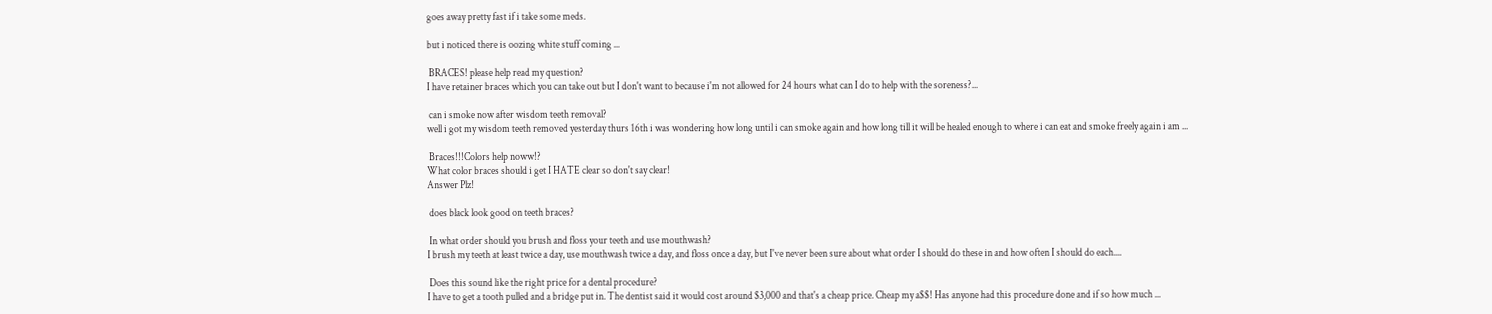goes away pretty fast if i take some meds.

but i noticed there is oozing white stuff coming ...

 BRACES! please help read my question?
I have retainer braces which you can take out but I don't want to because i'm not allowed for 24 hours what can I do to help with the soreness?...

 can i smoke now after wisdom teeth removal?
well i got my wisdom teeth removed yesterday thurs 16th i was wondering how long until i can smoke again and how long till it will be healed enough to where i can eat and smoke freely again i am ...

 Braces!!!Colors help noww!?
What color braces should i get I HATE clear so don't say clear!
Answer Plz!

 does black look good on teeth braces?

 In what order should you brush and floss your teeth and use mouthwash?
I brush my teeth at least twice a day, use mouthwash twice a day, and floss once a day, but I've never been sure about what order I should do these in and how often I should do each....

 Does this sound like the right price for a dental procedure?
I have to get a tooth pulled and a bridge put in. The dentist said it would cost around $3,000 and that's a cheap price. Cheap my a$$! Has anyone had this procedure done and if so how much ...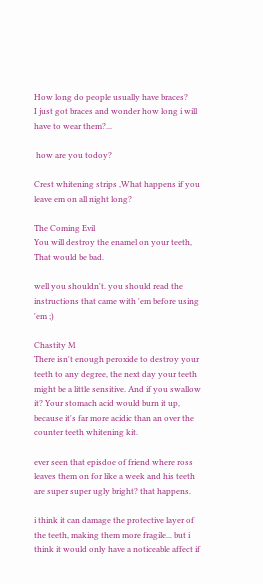How long do people usually have braces?
I just got braces and wonder how long i will have to wear them?...

 how are you todoy?

Crest whitening strips ,What happens if you leave em on all night long?

The Coming Evil
You will destroy the enamel on your teeth, That would be bad.

well you shouldn't. you should read the instructions that came with 'em before using 'em ;)

Chastity M
There isn't enough peroxide to destroy your teeth to any degree, the next day your teeth might be a little sensitive. And if you swallow it? Your stomach acid would burn it up, because it's far more acidic than an over the counter teeth whitening kit.

ever seen that episdoe of friend where ross leaves them on for like a week and his teeth are super super ugly bright? that happens.

i think it can damage the protective layer of the teeth, making them more fragile... but i think it would only have a noticeable affect if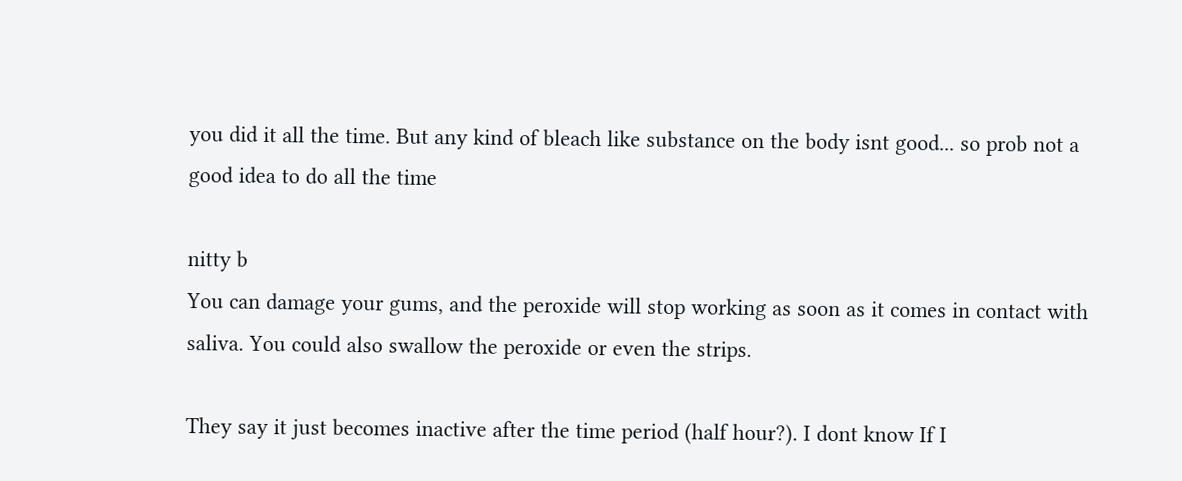you did it all the time. But any kind of bleach like substance on the body isnt good... so prob not a good idea to do all the time

nitty b
You can damage your gums, and the peroxide will stop working as soon as it comes in contact with saliva. You could also swallow the peroxide or even the strips.

They say it just becomes inactive after the time period (half hour?). I dont know If I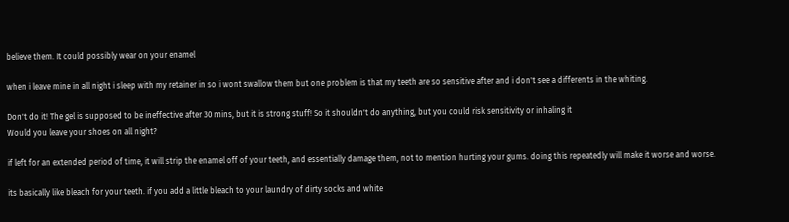believe them. It could possibly wear on your enamel

when i leave mine in all night i sleep with my retainer in so i wont swallow them but one problem is that my teeth are so sensitive after and i don't see a differents in the whiting.

Don't do it! The gel is supposed to be ineffective after 30 mins, but it is strong stuff! So it shouldn't do anything, but you could risk sensitivity or inhaling it
Would you leave your shoes on all night?

if left for an extended period of time, it will strip the enamel off of your teeth, and essentially damage them, not to mention hurting your gums. doing this repeatedly will make it worse and worse.

its basically like bleach for your teeth. if you add a little bleach to your laundry of dirty socks and white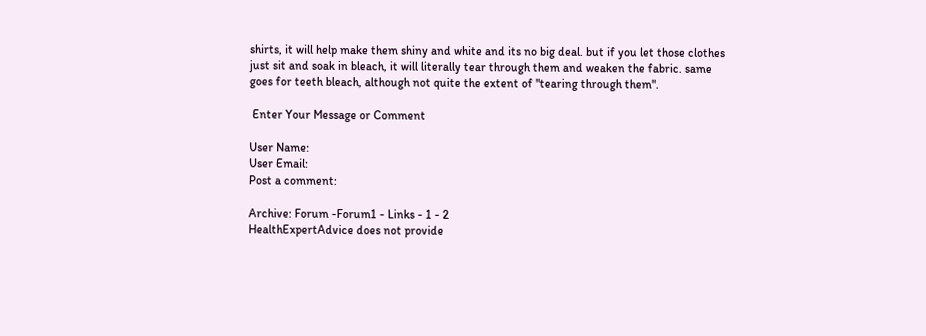shirts, it will help make them shiny and white and its no big deal. but if you let those clothes just sit and soak in bleach, it will literally tear through them and weaken the fabric. same goes for teeth bleach, although not quite the extent of "tearing through them".

 Enter Your Message or Comment

User Name:
User Email:
Post a comment:

Archive: Forum -Forum1 - Links - 1 - 2
HealthExpertAdvice does not provide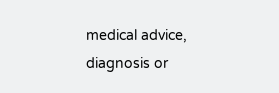medical advice, diagnosis or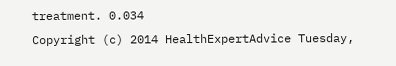treatment. 0.034
Copyright (c) 2014 HealthExpertAdvice Tuesday,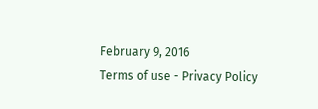February 9, 2016
Terms of use - Privacy Policy